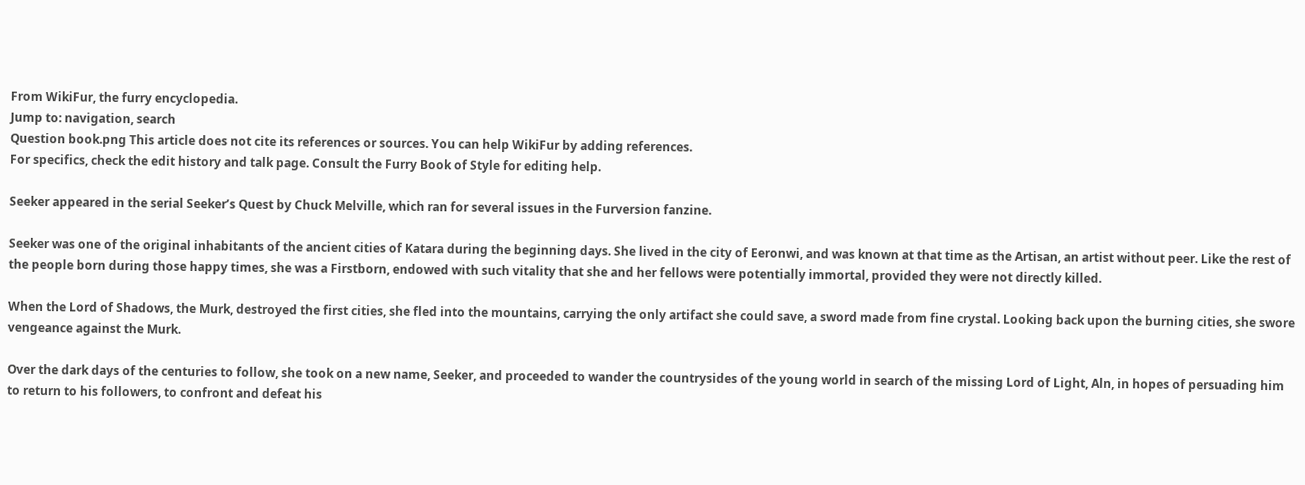From WikiFur, the furry encyclopedia.
Jump to: navigation, search
Question book.png This article does not cite its references or sources. You can help WikiFur by adding references.
For specifics, check the edit history and talk page. Consult the Furry Book of Style for editing help.

Seeker appeared in the serial Seeker’s Quest by Chuck Melville, which ran for several issues in the Furversion fanzine.

Seeker was one of the original inhabitants of the ancient cities of Katara during the beginning days. She lived in the city of Eeronwi, and was known at that time as the Artisan, an artist without peer. Like the rest of the people born during those happy times, she was a Firstborn, endowed with such vitality that she and her fellows were potentially immortal, provided they were not directly killed.

When the Lord of Shadows, the Murk, destroyed the first cities, she fled into the mountains, carrying the only artifact she could save, a sword made from fine crystal. Looking back upon the burning cities, she swore vengeance against the Murk.

Over the dark days of the centuries to follow, she took on a new name, Seeker, and proceeded to wander the countrysides of the young world in search of the missing Lord of Light, Aln, in hopes of persuading him to return to his followers, to confront and defeat his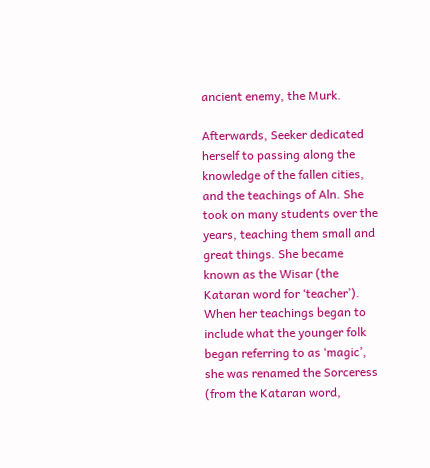ancient enemy, the Murk.

Afterwards, Seeker dedicated herself to passing along the knowledge of the fallen cities, and the teachings of Aln. She took on many students over the years, teaching them small and great things. She became known as the Wisar (the Kataran word for ‘teacher’). When her teachings began to include what the younger folk began referring to as ‘magic’, she was renamed the Sorceress (from the Kataran word,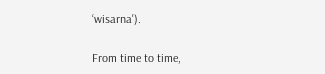‘wisarna').

From time to time,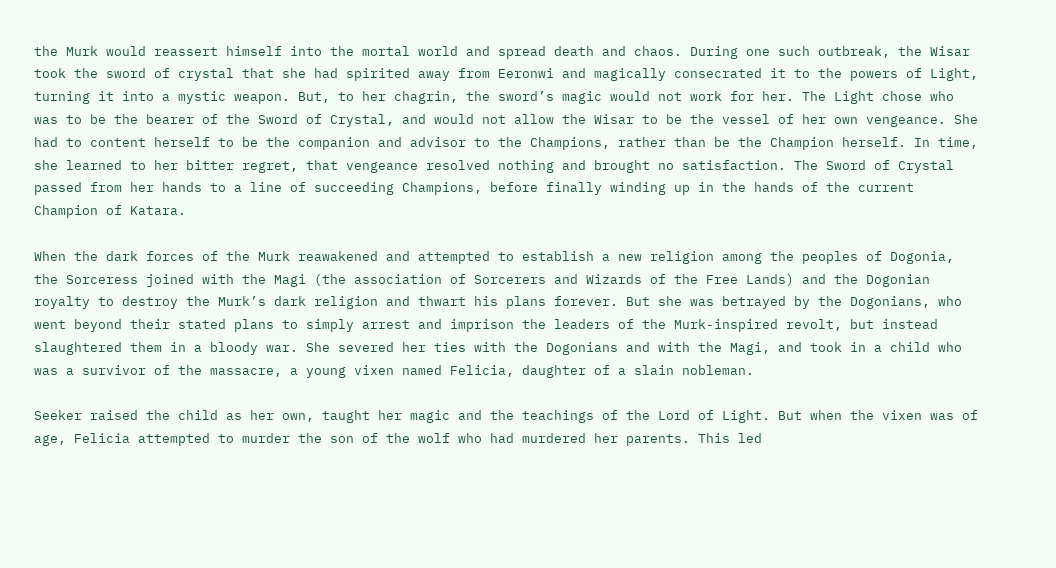the Murk would reassert himself into the mortal world and spread death and chaos. During one such outbreak, the Wisar took the sword of crystal that she had spirited away from Eeronwi and magically consecrated it to the powers of Light, turning it into a mystic weapon. But, to her chagrin, the sword’s magic would not work for her. The Light chose who was to be the bearer of the Sword of Crystal, and would not allow the Wisar to be the vessel of her own vengeance. She had to content herself to be the companion and advisor to the Champions, rather than be the Champion herself. In time, she learned to her bitter regret, that vengeance resolved nothing and brought no satisfaction. The Sword of Crystal passed from her hands to a line of succeeding Champions, before finally winding up in the hands of the current Champion of Katara.

When the dark forces of the Murk reawakened and attempted to establish a new religion among the peoples of Dogonia, the Sorceress joined with the Magi (the association of Sorcerers and Wizards of the Free Lands) and the Dogonian royalty to destroy the Murk’s dark religion and thwart his plans forever. But she was betrayed by the Dogonians, who went beyond their stated plans to simply arrest and imprison the leaders of the Murk-inspired revolt, but instead slaughtered them in a bloody war. She severed her ties with the Dogonians and with the Magi, and took in a child who was a survivor of the massacre, a young vixen named Felicia, daughter of a slain nobleman.

Seeker raised the child as her own, taught her magic and the teachings of the Lord of Light. But when the vixen was of age, Felicia attempted to murder the son of the wolf who had murdered her parents. This led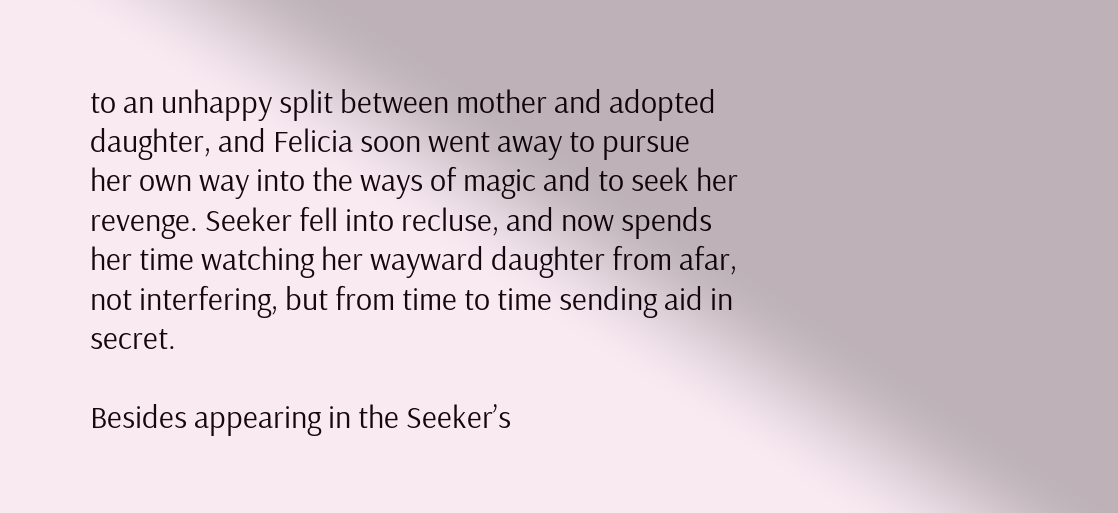to an unhappy split between mother and adopted daughter, and Felicia soon went away to pursue her own way into the ways of magic and to seek her revenge. Seeker fell into recluse, and now spends her time watching her wayward daughter from afar, not interfering, but from time to time sending aid in secret.

Besides appearing in the Seeker’s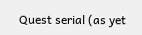Quest serial (as yet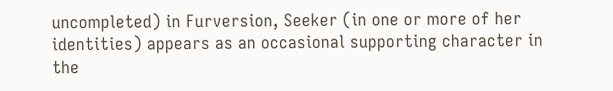uncompleted) in Furversion, Seeker (in one or more of her identities) appears as an occasional supporting character in the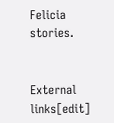Felicia stories.


External links[edit]